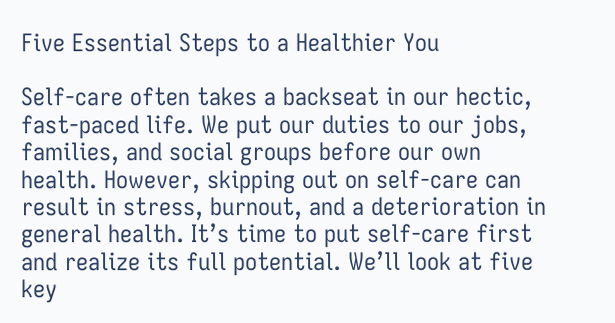Five Essential Steps to a Healthier You

Self-care often takes a backseat in our hectic, fast-paced life. We put our duties to our jobs, families, and social groups before our own health. However, skipping out on self-care can result in stress, burnout, and a deterioration in general health. It’s time to put self-care first and realize its full potential. We’ll look at five key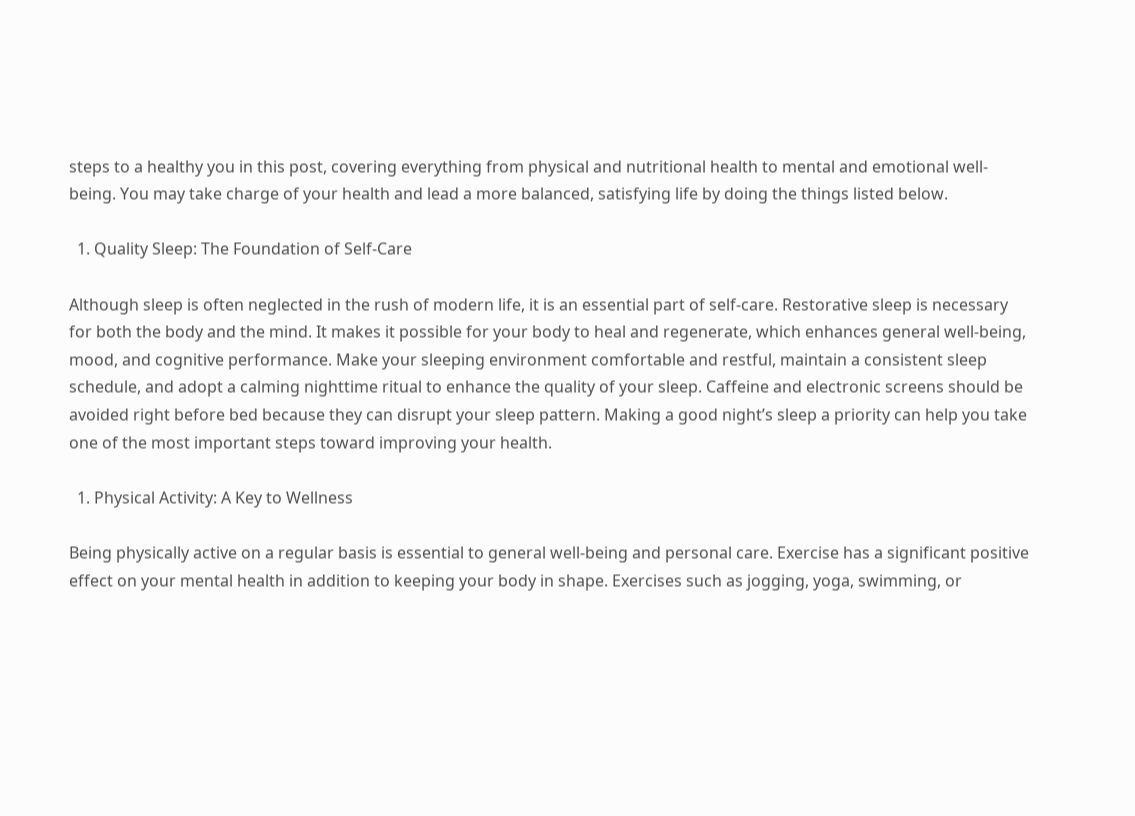steps to a healthy you in this post, covering everything from physical and nutritional health to mental and emotional well-being. You may take charge of your health and lead a more balanced, satisfying life by doing the things listed below.

  1. Quality Sleep: The Foundation of Self-Care

Although sleep is often neglected in the rush of modern life, it is an essential part of self-care. Restorative sleep is necessary for both the body and the mind. It makes it possible for your body to heal and regenerate, which enhances general well-being, mood, and cognitive performance. Make your sleeping environment comfortable and restful, maintain a consistent sleep schedule, and adopt a calming nighttime ritual to enhance the quality of your sleep. Caffeine and electronic screens should be avoided right before bed because they can disrupt your sleep pattern. Making a good night’s sleep a priority can help you take one of the most important steps toward improving your health.

  1. Physical Activity: A Key to Wellness

Being physically active on a regular basis is essential to general well-being and personal care. Exercise has a significant positive effect on your mental health in addition to keeping your body in shape. Exercises such as jogging, yoga, swimming, or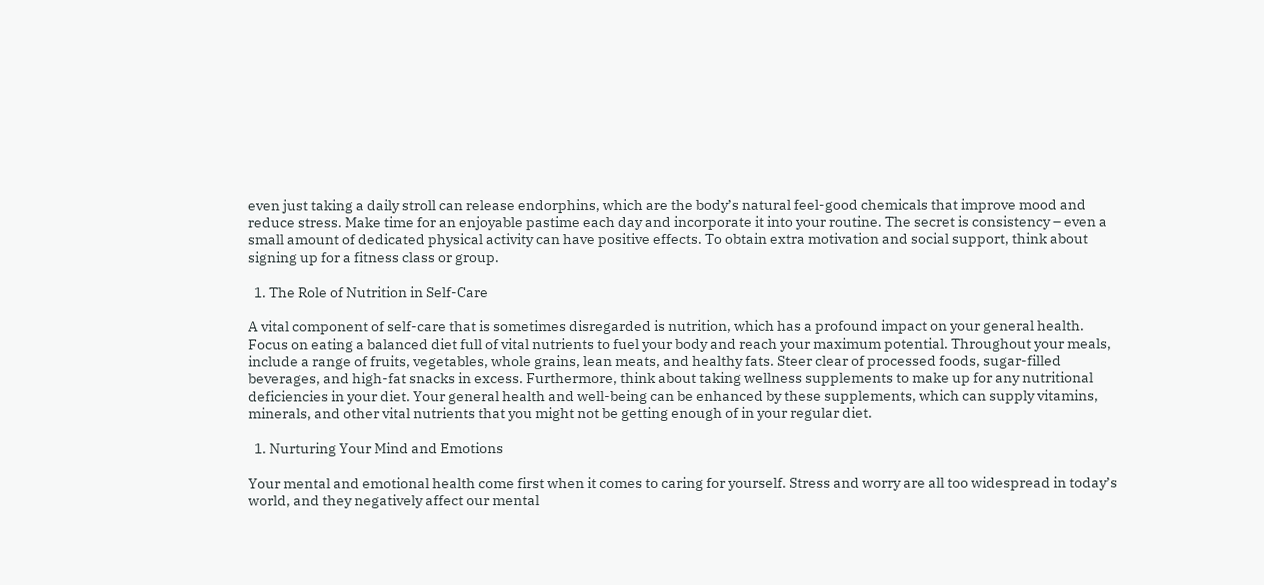even just taking a daily stroll can release endorphins, which are the body’s natural feel-good chemicals that improve mood and reduce stress. Make time for an enjoyable pastime each day and incorporate it into your routine. The secret is consistency – even a small amount of dedicated physical activity can have positive effects. To obtain extra motivation and social support, think about signing up for a fitness class or group.

  1. The Role of Nutrition in Self-Care

A vital component of self-care that is sometimes disregarded is nutrition, which has a profound impact on your general health. Focus on eating a balanced diet full of vital nutrients to fuel your body and reach your maximum potential. Throughout your meals, include a range of fruits, vegetables, whole grains, lean meats, and healthy fats. Steer clear of processed foods, sugar-filled beverages, and high-fat snacks in excess. Furthermore, think about taking wellness supplements to make up for any nutritional deficiencies in your diet. Your general health and well-being can be enhanced by these supplements, which can supply vitamins, minerals, and other vital nutrients that you might not be getting enough of in your regular diet.

  1. Nurturing Your Mind and Emotions

Your mental and emotional health come first when it comes to caring for yourself. Stress and worry are all too widespread in today’s world, and they negatively affect our mental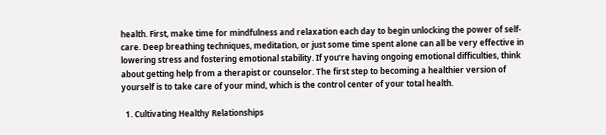health. First, make time for mindfulness and relaxation each day to begin unlocking the power of self-care. Deep breathing techniques, meditation, or just some time spent alone can all be very effective in lowering stress and fostering emotional stability. If you’re having ongoing emotional difficulties, think about getting help from a therapist or counselor. The first step to becoming a healthier version of yourself is to take care of your mind, which is the control center of your total health.

  1. Cultivating Healthy Relationships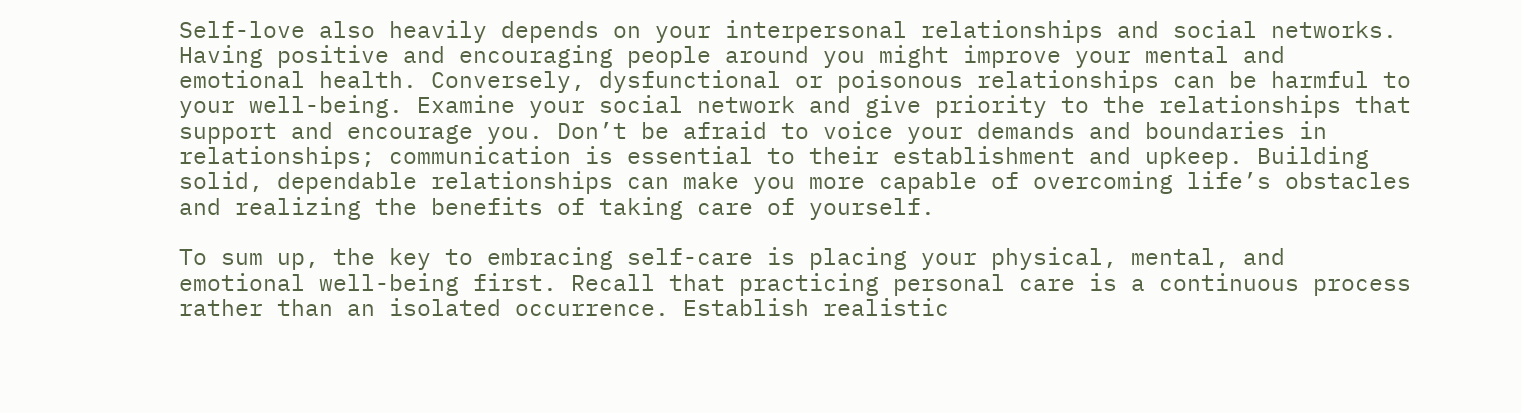Self-love also heavily depends on your interpersonal relationships and social networks. Having positive and encouraging people around you might improve your mental and emotional health. Conversely, dysfunctional or poisonous relationships can be harmful to your well-being. Examine your social network and give priority to the relationships that support and encourage you. Don’t be afraid to voice your demands and boundaries in relationships; communication is essential to their establishment and upkeep. Building solid, dependable relationships can make you more capable of overcoming life’s obstacles and realizing the benefits of taking care of yourself.

To sum up, the key to embracing self-care is placing your physical, mental, and emotional well-being first. Recall that practicing personal care is a continuous process rather than an isolated occurrence. Establish realistic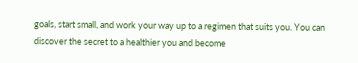goals, start small, and work your way up to a regimen that suits you. You can discover the secret to a healthier you and become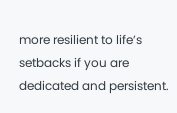more resilient to life’s setbacks if you are dedicated and persistent.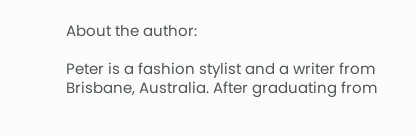About the author:

Peter is a fashion stylist and a writer from Brisbane, Australia. After graduating from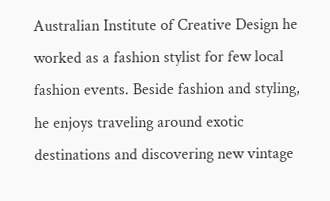Australian Institute of Creative Design he worked as a fashion stylist for few local fashion events. Beside fashion and styling, he enjoys traveling around exotic destinations and discovering new vintage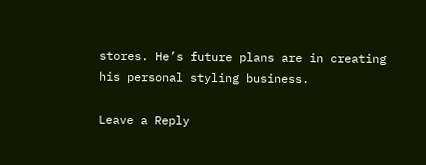stores. He’s future plans are in creating his personal styling business.

Leave a Reply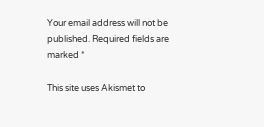Your email address will not be published. Required fields are marked *

This site uses Akismet to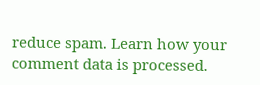reduce spam. Learn how your comment data is processed.